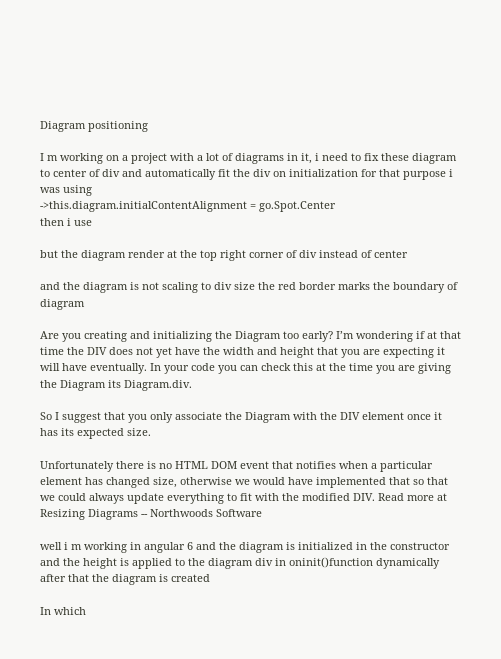Diagram positioning

I m working on a project with a lot of diagrams in it, i need to fix these diagram to center of div and automatically fit the div on initialization for that purpose i was using
->this.diagram.initialContentAlignment = go.Spot.Center
then i use

but the diagram render at the top right corner of div instead of center

and the diagram is not scaling to div size the red border marks the boundary of diagram

Are you creating and initializing the Diagram too early? I’m wondering if at that time the DIV does not yet have the width and height that you are expecting it will have eventually. In your code you can check this at the time you are giving the Diagram its Diagram.div.

So I suggest that you only associate the Diagram with the DIV element once it has its expected size.

Unfortunately there is no HTML DOM event that notifies when a particular element has changed size, otherwise we would have implemented that so that we could always update everything to fit with the modified DIV. Read more at Resizing Diagrams -- Northwoods Software

well i m working in angular 6 and the diagram is initialized in the constructor and the height is applied to the diagram div in oninit()function dynamically after that the diagram is created

In which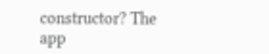constructor? The app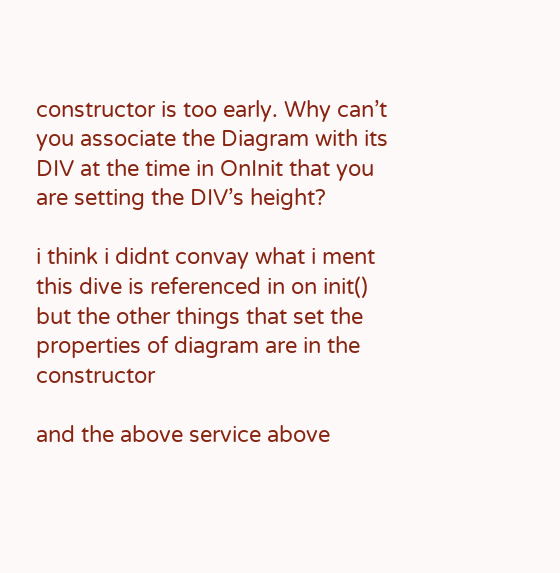constructor is too early. Why can’t you associate the Diagram with its DIV at the time in OnInit that you are setting the DIV’s height?

i think i didnt convay what i ment
this dive is referenced in on init() but the other things that set the properties of diagram are in the constructor

and the above service above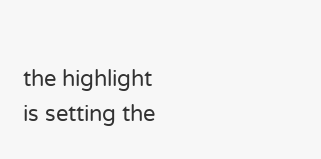the highlight is setting the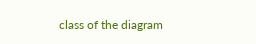class of the diagram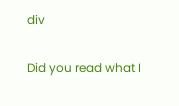div

Did you read what I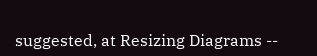suggested, at Resizing Diagrams --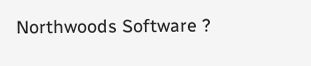Northwoods Software ?